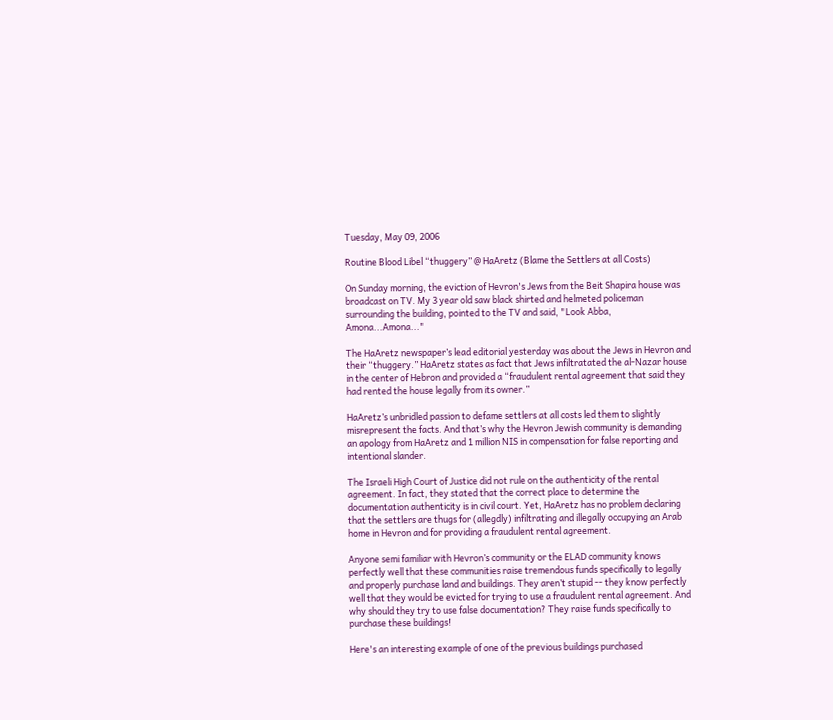Tuesday, May 09, 2006

Routine Blood Libel “thuggery” @ HaAretz (Blame the Settlers at all Costs)

On Sunday morning, the eviction of Hevron's Jews from the Beit Shapira house was broadcast on TV. My 3 year old saw black shirted and helmeted policeman surrounding the building, pointed to the TV and said, "Look Abba, Amona...Amona..."

The HaAretz newspaper’s lead editorial yesterday was about the Jews in Hevron and their “thuggery.” HaAretz states as fact that Jews infiltratated the al-Nazar house in the center of Hebron and provided a “fraudulent rental agreement that said they had rented the house legally from its owner.”

HaAretz’s unbridled passion to defame settlers at all costs led them to slightly misrepresent the facts. And that’s why the Hevron Jewish community is demanding an apology from HaAretz and 1 million NIS in compensation for false reporting and intentional slander.

The Israeli High Court of Justice did not rule on the authenticity of the rental agreement. In fact, they stated that the correct place to determine the documentation authenticity is in civil court. Yet, HaAretz has no problem declaring that the settlers are thugs for (allegdly) infiltrating and illegally occupying an Arab home in Hevron and for providing a fraudulent rental agreement.

Anyone semi familiar with Hevron’s community or the ELAD community knows perfectly well that these communities raise tremendous funds specifically to legally and properly purchase land and buildings. They aren’t stupid -- they know perfectly well that they would be evicted for trying to use a fraudulent rental agreement. And why should they try to use false documentation? They raise funds specifically to purchase these buildings!

Here's an interesting example of one of the previous buildings purchased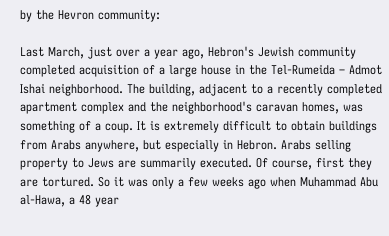by the Hevron community:

Last March, just over a year ago, Hebron's Jewish community completed acquisition of a large house in the Tel-Rumeida – Admot Ishai neighborhood. The building, adjacent to a recently completed apartment complex and the neighborhood's caravan homes, was something of a coup. It is extremely difficult to obtain buildings from Arabs anywhere, but especially in Hebron. Arabs selling property to Jews are summarily executed. Of course, first they are tortured. So it was only a few weeks ago when Muhammad Abu al-Hawa, a 48 year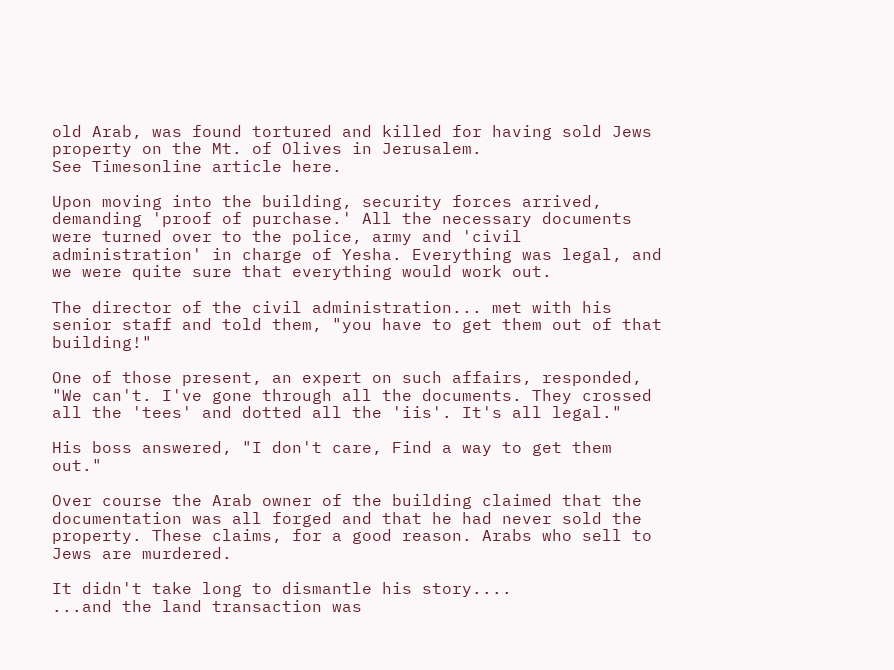old Arab, was found tortured and killed for having sold Jews property on the Mt. of Olives in Jerusalem.
See Timesonline article here.

Upon moving into the building, security forces arrived, demanding 'proof of purchase.' All the necessary documents were turned over to the police, army and 'civil administration' in charge of Yesha. Everything was legal, and we were quite sure that everything would work out.

The director of the civil administration... met with his senior staff and told them, "you have to get them out of that building!"

One of those present, an expert on such affairs, responded, "We can't. I've gone through all the documents. They crossed all the 'tees' and dotted all the 'iis'. It's all legal."

His boss answered, "I don't care, Find a way to get them out."

Over course the Arab owner of the building claimed that the documentation was all forged and that he had never sold the property. These claims, for a good reason. Arabs who sell to Jews are murdered.

It didn't take long to dismantle his story....
...and the land transaction was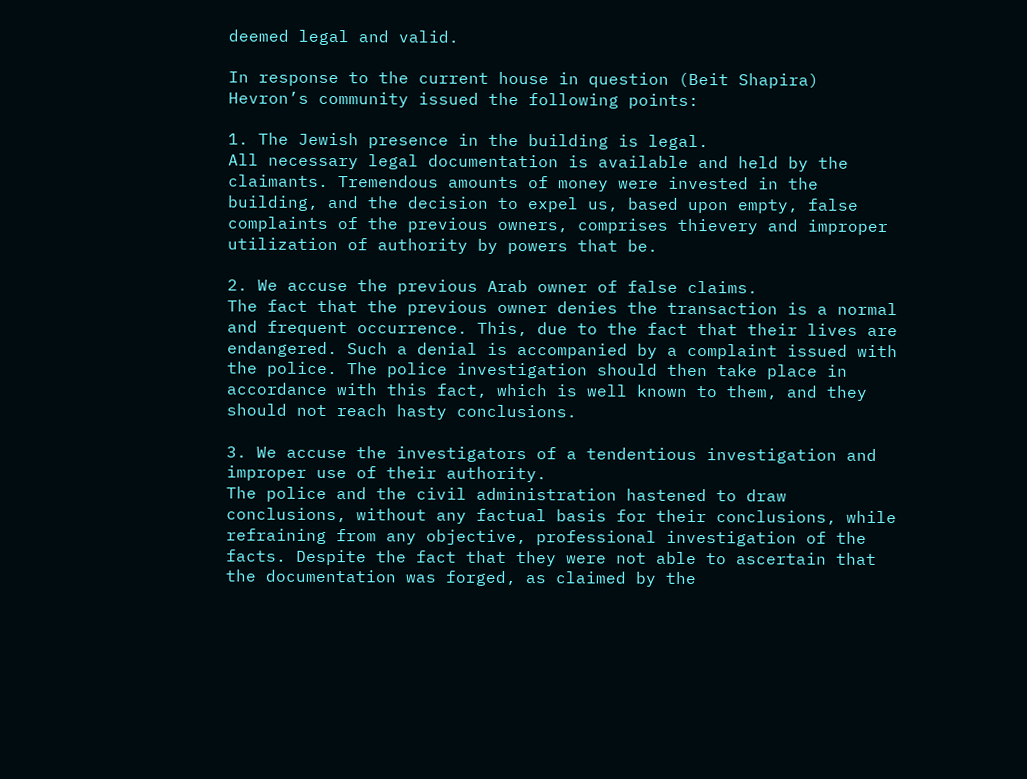deemed legal and valid.

In response to the current house in question (Beit Shapira) Hevron’s community issued the following points:

1. The Jewish presence in the building is legal.
All necessary legal documentation is available and held by the claimants. Tremendous amounts of money were invested in the building, and the decision to expel us, based upon empty, false complaints of the previous owners, comprises thievery and improper utilization of authority by powers that be.

2. We accuse the previous Arab owner of false claims.
The fact that the previous owner denies the transaction is a normal and frequent occurrence. This, due to the fact that their lives are endangered. Such a denial is accompanied by a complaint issued with the police. The police investigation should then take place in accordance with this fact, which is well known to them, and they should not reach hasty conclusions.

3. We accuse the investigators of a tendentious investigation and improper use of their authority.
The police and the civil administration hastened to draw conclusions, without any factual basis for their conclusions, while refraining from any objective, professional investigation of the facts. Despite the fact that they were not able to ascertain that the documentation was forged, as claimed by the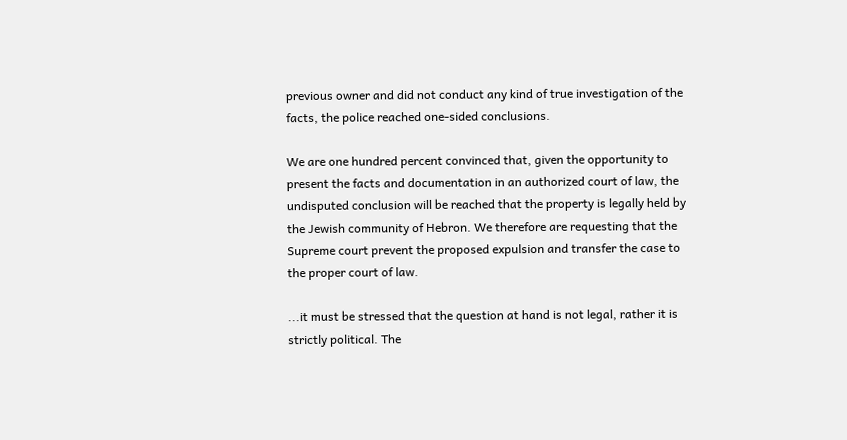previous owner and did not conduct any kind of true investigation of the facts, the police reached one-sided conclusions.

We are one hundred percent convinced that, given the opportunity to present the facts and documentation in an authorized court of law, the undisputed conclusion will be reached that the property is legally held by the Jewish community of Hebron. We therefore are requesting that the Supreme court prevent the proposed expulsion and transfer the case to the proper court of law.

...it must be stressed that the question at hand is not legal, rather it is strictly political. The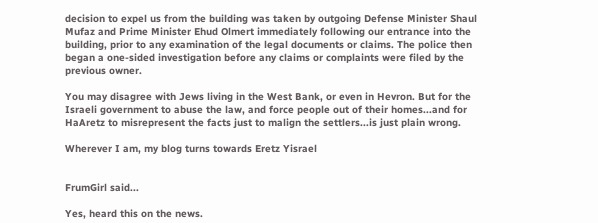decision to expel us from the building was taken by outgoing Defense Minister Shaul Mufaz and Prime Minister Ehud Olmert immediately following our entrance into the building, prior to any examination of the legal documents or claims. The police then began a one-sided investigation before any claims or complaints were filed by the previous owner.

You may disagree with Jews living in the West Bank, or even in Hevron. But for the Israeli government to abuse the law, and force people out of their homes...and for HaAretz to misrepresent the facts just to malign the settlers...is just plain wrong.

Wherever I am, my blog turns towards Eretz Yisrael


FrumGirl said...

Yes, heard this on the news.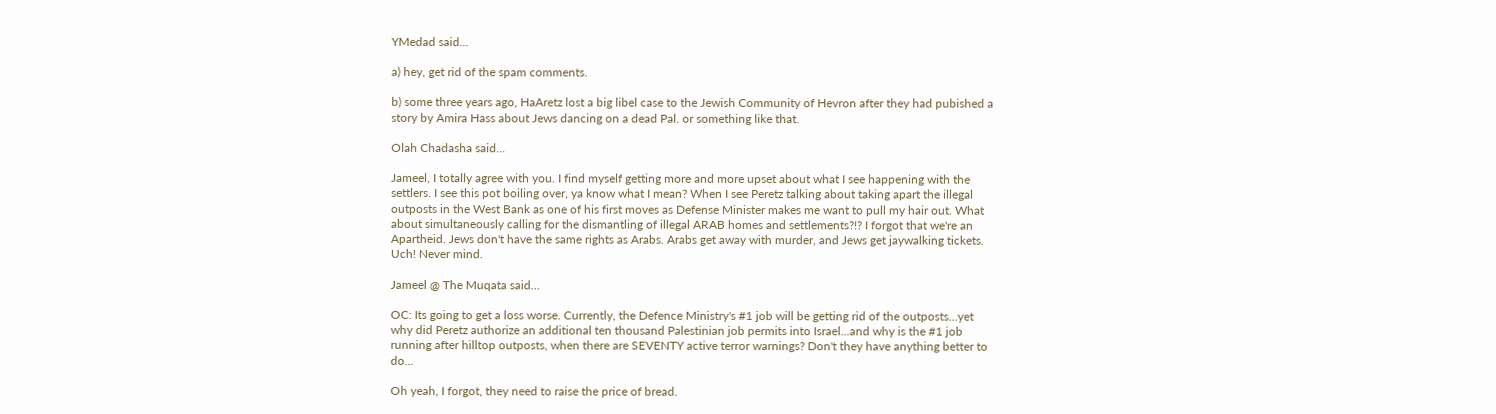YMedad said...

a) hey, get rid of the spam comments.

b) some three years ago, HaAretz lost a big libel case to the Jewish Community of Hevron after they had pubished a story by Amira Hass about Jews dancing on a dead Pal. or something like that.

Olah Chadasha said...

Jameel, I totally agree with you. I find myself getting more and more upset about what I see happening with the settlers. I see this pot boiling over, ya know what I mean? When I see Peretz talking about taking apart the illegal outposts in the West Bank as one of his first moves as Defense Minister makes me want to pull my hair out. What about simultaneously calling for the dismantling of illegal ARAB homes and settlements?!? I forgot that we're an Apartheid. Jews don't have the same rights as Arabs. Arabs get away with murder, and Jews get jaywalking tickets. Uch! Never mind.

Jameel @ The Muqata said...

OC: Its going to get a loss worse. Currently, the Defence Ministry's #1 job will be getting rid of the outposts...yet why did Peretz authorize an additional ten thousand Palestinian job permits into Israel...and why is the #1 job running after hilltop outposts, when there are SEVENTY active terror warnings? Don't they have anything better to do...

Oh yeah, I forgot, they need to raise the price of bread.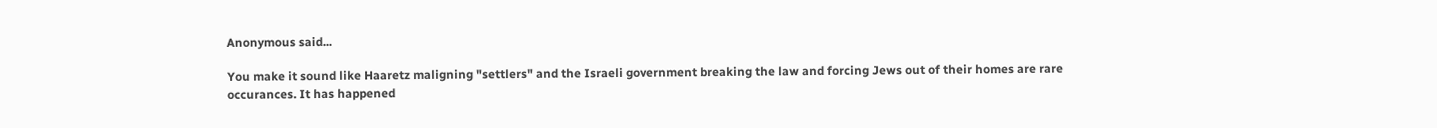Anonymous said...

You make it sound like Haaretz maligning "settlers" and the Israeli government breaking the law and forcing Jews out of their homes are rare occurances. It has happened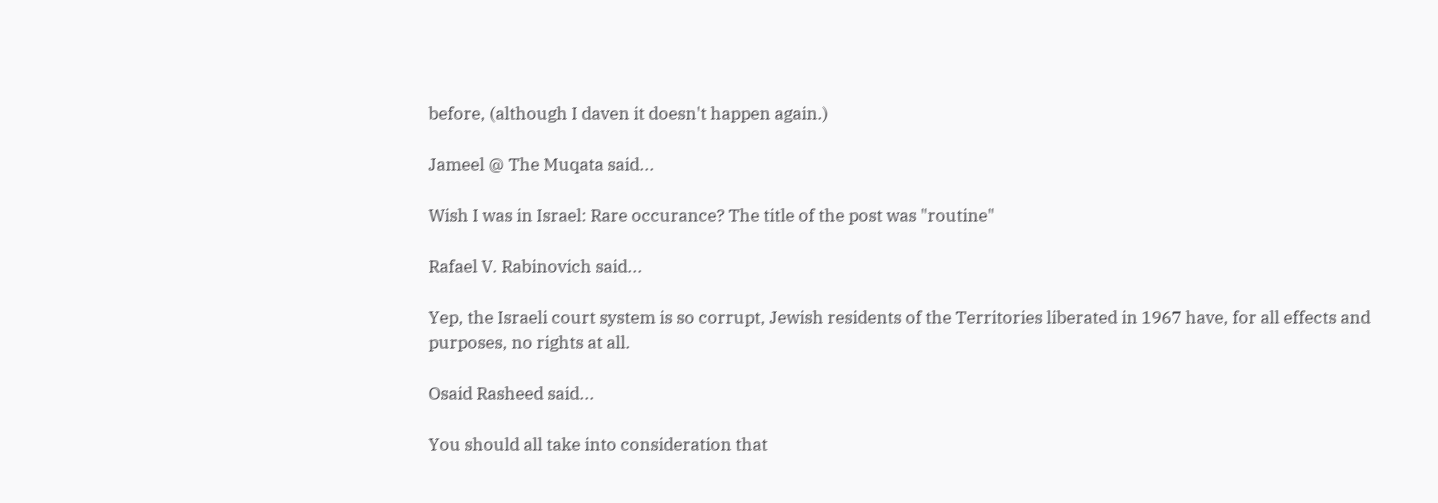before, (although I daven it doesn't happen again.)

Jameel @ The Muqata said...

Wish I was in Israel: Rare occurance? The title of the post was "routine"

Rafael V. Rabinovich said...

Yep, the Israeli court system is so corrupt, Jewish residents of the Territories liberated in 1967 have, for all effects and purposes, no rights at all.

Osaid Rasheed said...

You should all take into consideration that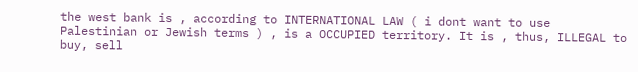the west bank is , according to INTERNATIONAL LAW ( i dont want to use Palestinian or Jewish terms ) , is a OCCUPIED territory. It is , thus, ILLEGAL to buy, sell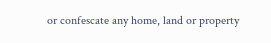or confescate any home, land or property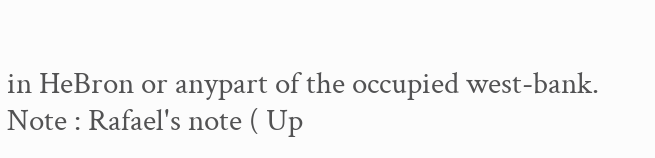in HeBron or anypart of the occupied west-bank.
Note : Rafael's note ( Up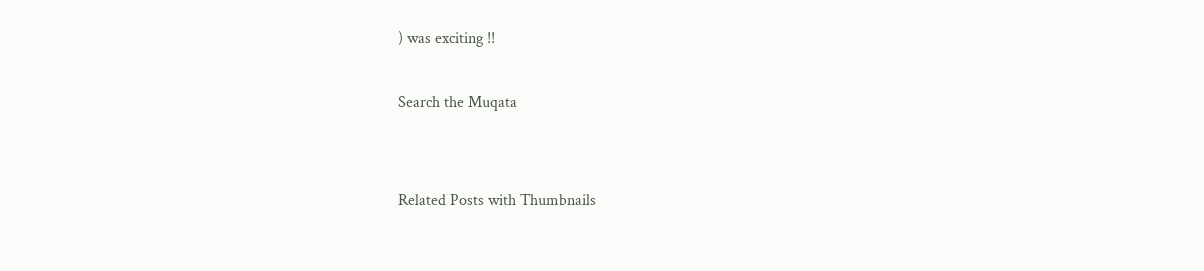) was exciting !!

Search the Muqata


Related Posts with Thumbnails